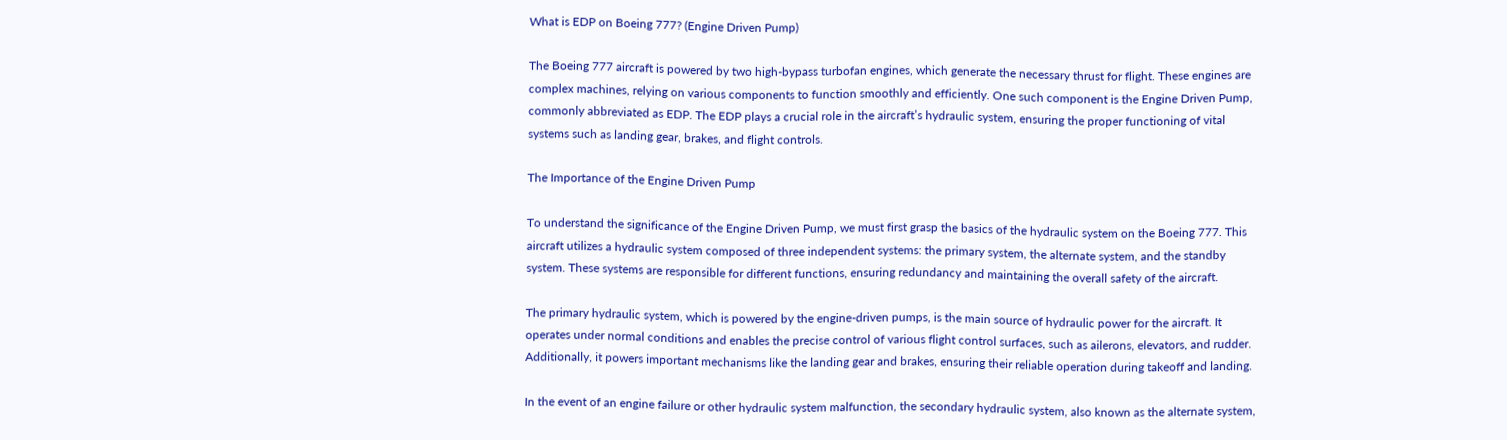What is EDP on Boeing 777? (Engine Driven Pump)

The Boeing 777 aircraft is powered by two high-bypass turbofan engines, which generate the necessary thrust for flight. These engines are complex machines, relying on various components to function smoothly and efficiently. One such component is the Engine Driven Pump, commonly abbreviated as EDP. The EDP plays a crucial role in the aircraft’s hydraulic system, ensuring the proper functioning of vital systems such as landing gear, brakes, and flight controls.

The Importance of the Engine Driven Pump

To understand the significance of the Engine Driven Pump, we must first grasp the basics of the hydraulic system on the Boeing 777. This aircraft utilizes a hydraulic system composed of three independent systems: the primary system, the alternate system, and the standby system. These systems are responsible for different functions, ensuring redundancy and maintaining the overall safety of the aircraft.

The primary hydraulic system, which is powered by the engine-driven pumps, is the main source of hydraulic power for the aircraft. It operates under normal conditions and enables the precise control of various flight control surfaces, such as ailerons, elevators, and rudder. Additionally, it powers important mechanisms like the landing gear and brakes, ensuring their reliable operation during takeoff and landing.

In the event of an engine failure or other hydraulic system malfunction, the secondary hydraulic system, also known as the alternate system,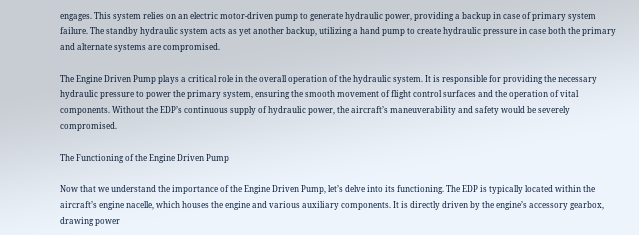engages. This system relies on an electric motor-driven pump to generate hydraulic power, providing a backup in case of primary system failure. The standby hydraulic system acts as yet another backup, utilizing a hand pump to create hydraulic pressure in case both the primary and alternate systems are compromised.

The Engine Driven Pump plays a critical role in the overall operation of the hydraulic system. It is responsible for providing the necessary hydraulic pressure to power the primary system, ensuring the smooth movement of flight control surfaces and the operation of vital components. Without the EDP’s continuous supply of hydraulic power, the aircraft’s maneuverability and safety would be severely compromised.

The Functioning of the Engine Driven Pump

Now that we understand the importance of the Engine Driven Pump, let’s delve into its functioning. The EDP is typically located within the aircraft’s engine nacelle, which houses the engine and various auxiliary components. It is directly driven by the engine’s accessory gearbox, drawing power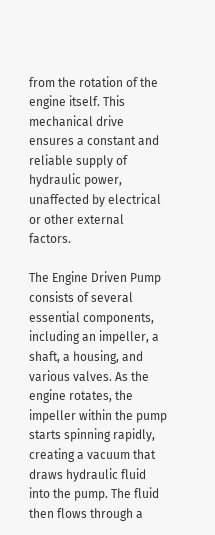from the rotation of the engine itself. This mechanical drive ensures a constant and reliable supply of hydraulic power, unaffected by electrical or other external factors.

The Engine Driven Pump consists of several essential components, including an impeller, a shaft, a housing, and various valves. As the engine rotates, the impeller within the pump starts spinning rapidly, creating a vacuum that draws hydraulic fluid into the pump. The fluid then flows through a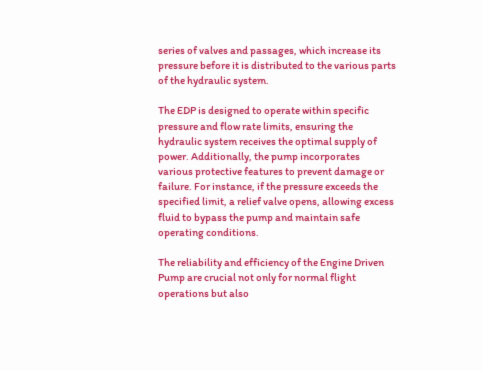series of valves and passages, which increase its pressure before it is distributed to the various parts of the hydraulic system.

The EDP is designed to operate within specific pressure and flow rate limits, ensuring the hydraulic system receives the optimal supply of power. Additionally, the pump incorporates various protective features to prevent damage or failure. For instance, if the pressure exceeds the specified limit, a relief valve opens, allowing excess fluid to bypass the pump and maintain safe operating conditions.

The reliability and efficiency of the Engine Driven Pump are crucial not only for normal flight operations but also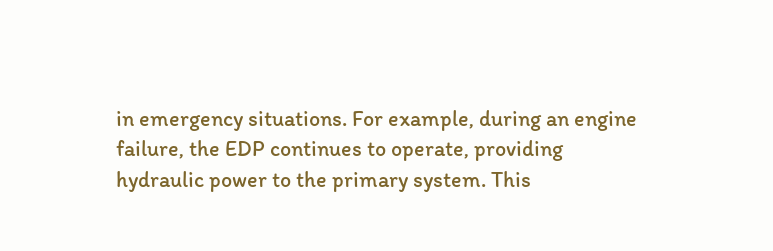in emergency situations. For example, during an engine failure, the EDP continues to operate, providing hydraulic power to the primary system. This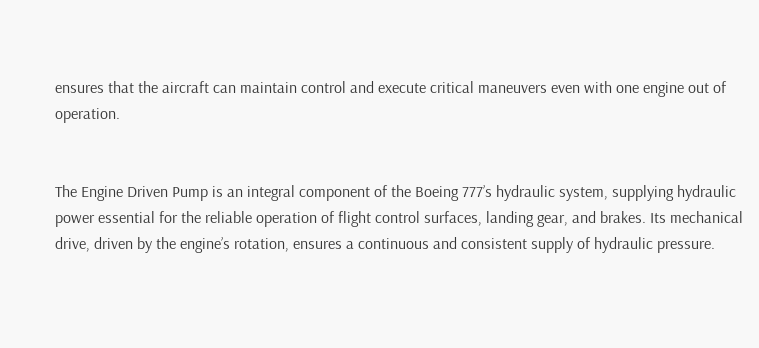ensures that the aircraft can maintain control and execute critical maneuvers even with one engine out of operation.


The Engine Driven Pump is an integral component of the Boeing 777’s hydraulic system, supplying hydraulic power essential for the reliable operation of flight control surfaces, landing gear, and brakes. Its mechanical drive, driven by the engine’s rotation, ensures a continuous and consistent supply of hydraulic pressure.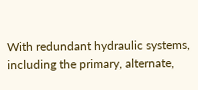With redundant hydraulic systems, including the primary, alternate,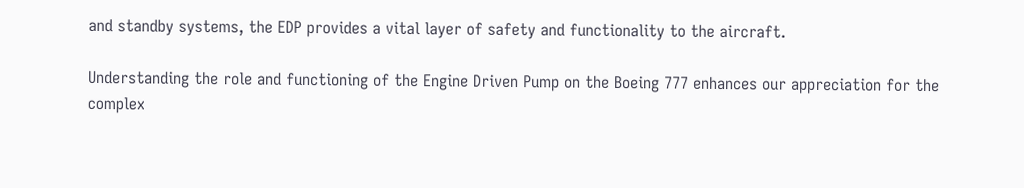and standby systems, the EDP provides a vital layer of safety and functionality to the aircraft.

Understanding the role and functioning of the Engine Driven Pump on the Boeing 777 enhances our appreciation for the complex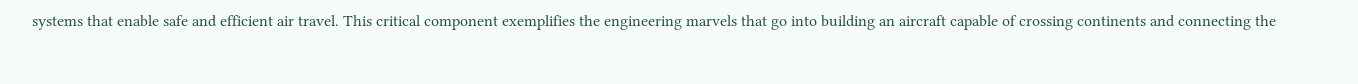systems that enable safe and efficient air travel. This critical component exemplifies the engineering marvels that go into building an aircraft capable of crossing continents and connecting the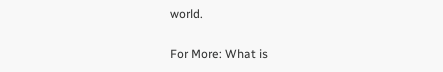world.

For More: What is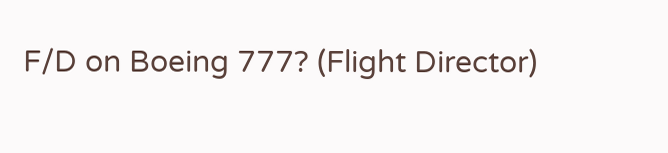F/D on Boeing 777? (Flight Director)